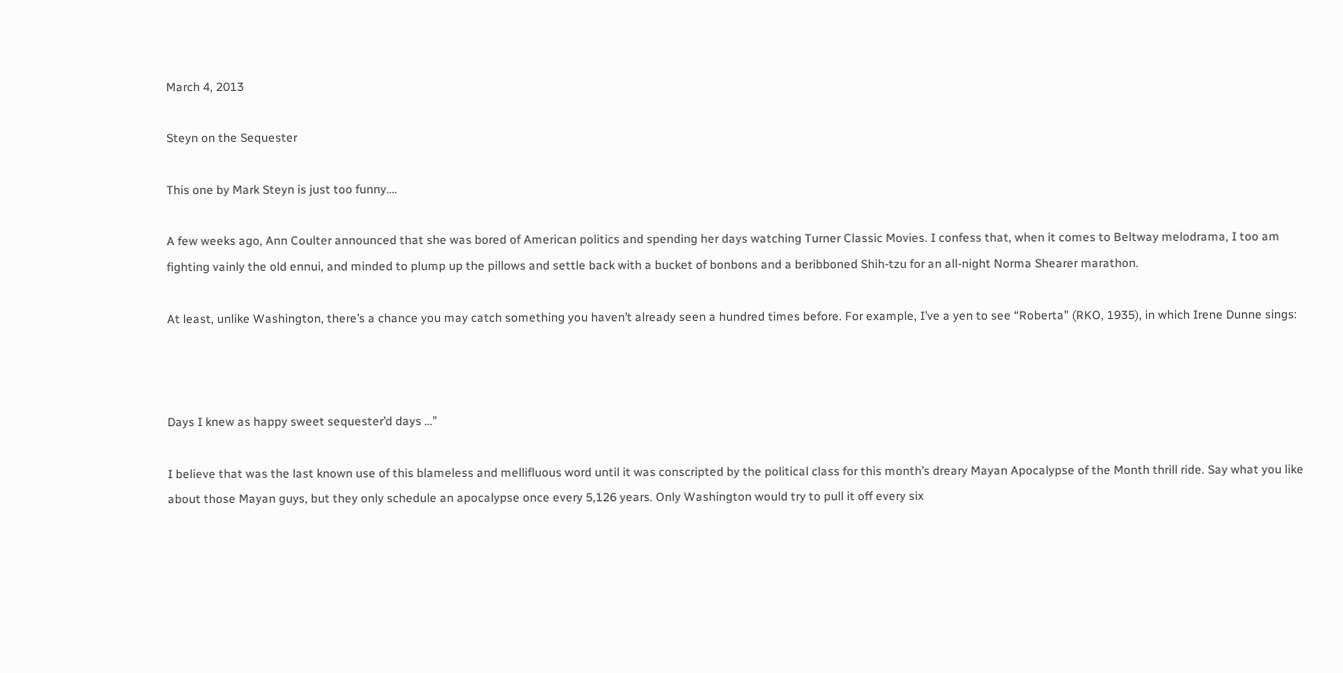March 4, 2013

Steyn on the Sequester

This one by Mark Steyn is just too funny….

A few weeks ago, Ann Coulter announced that she was bored of American politics and spending her days watching Turner Classic Movies. I confess that, when it comes to Beltway melodrama, I too am fighting vainly the old ennui, and minded to plump up the pillows and settle back with a bucket of bonbons and a beribboned Shih-tzu for an all-night Norma Shearer marathon.

At least, unlike Washington, there’s a chance you may catch something you haven’t already seen a hundred times before. For example, I’ve a yen to see “Roberta” (RKO, 1935), in which Irene Dunne sings:



Days I knew as happy sweet sequester’d days …”

I believe that was the last known use of this blameless and mellifluous word until it was conscripted by the political class for this month’s dreary Mayan Apocalypse of the Month thrill ride. Say what you like about those Mayan guys, but they only schedule an apocalypse once every 5,126 years. Only Washington would try to pull it off every six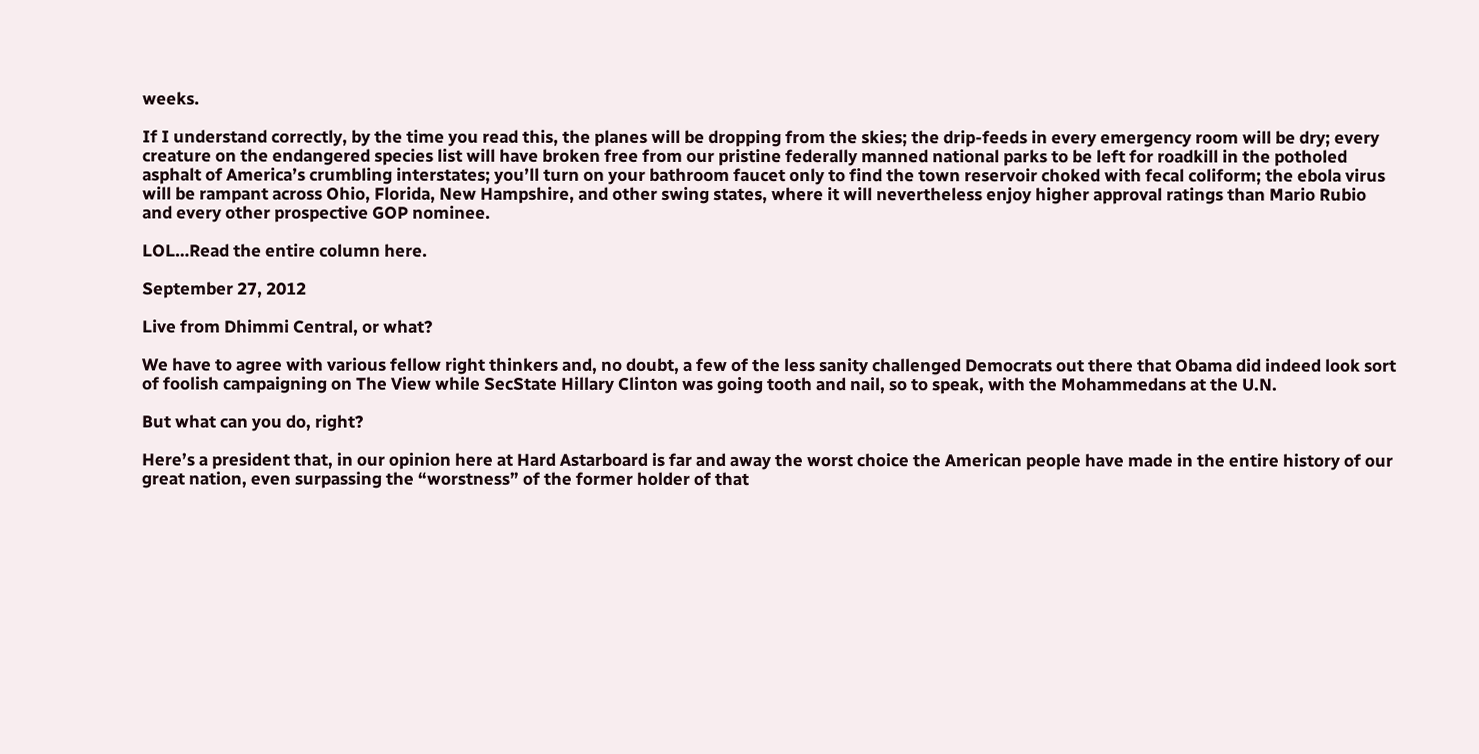weeks.

If I understand correctly, by the time you read this, the planes will be dropping from the skies; the drip-feeds in every emergency room will be dry; every creature on the endangered species list will have broken free from our pristine federally manned national parks to be left for roadkill in the potholed asphalt of America’s crumbling interstates; you’ll turn on your bathroom faucet only to find the town reservoir choked with fecal coliform; the ebola virus will be rampant across Ohio, Florida, New Hampshire, and other swing states, where it will nevertheless enjoy higher approval ratings than Mario Rubio and every other prospective GOP nominee.

LOL…Read the entire column here.

September 27, 2012

Live from Dhimmi Central, or what?

We have to agree with various fellow right thinkers and, no doubt, a few of the less sanity challenged Democrats out there that Obama did indeed look sort of foolish campaigning on The View while SecState Hillary Clinton was going tooth and nail, so to speak, with the Mohammedans at the U.N.

But what can you do, right?

Here’s a president that, in our opinion here at Hard Astarboard is far and away the worst choice the American people have made in the entire history of our great nation, even surpassing the “worstness” of the former holder of that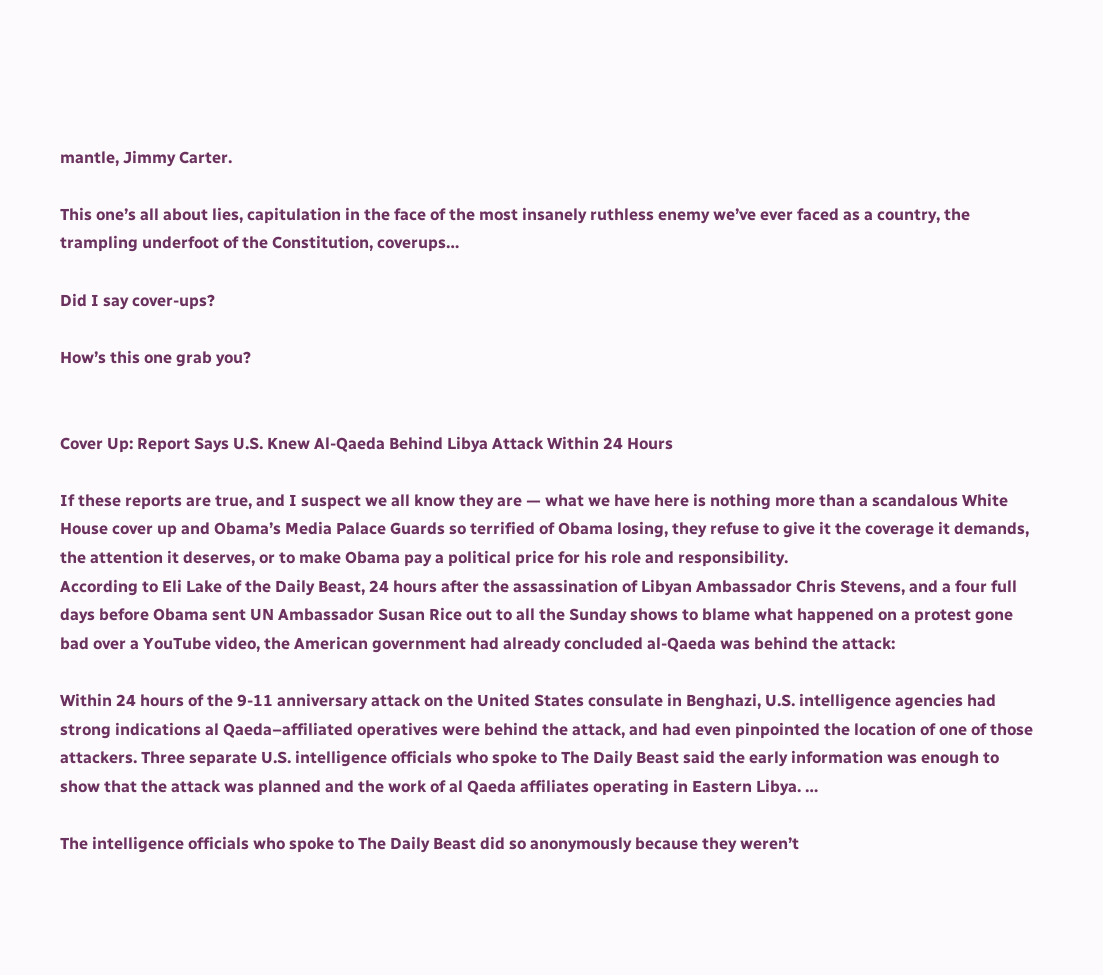mantle, Jimmy Carter.

This one’s all about lies, capitulation in the face of the most insanely ruthless enemy we’ve ever faced as a country, the trampling underfoot of the Constitution, coverups…

Did I say cover-ups?

How’s this one grab you?


Cover Up: Report Says U.S. Knew Al-Qaeda Behind Libya Attack Within 24 Hours

If these reports are true, and I suspect we all know they are — what we have here is nothing more than a scandalous White House cover up and Obama’s Media Palace Guards so terrified of Obama losing, they refuse to give it the coverage it demands, the attention it deserves, or to make Obama pay a political price for his role and responsibility.
According to Eli Lake of the Daily Beast, 24 hours after the assassination of Libyan Ambassador Chris Stevens, and a four full days before Obama sent UN Ambassador Susan Rice out to all the Sunday shows to blame what happened on a protest gone bad over a YouTube video, the American government had already concluded al-Qaeda was behind the attack:

Within 24 hours of the 9-11 anniversary attack on the United States consulate in Benghazi, U.S. intelligence agencies had strong indications al Qaeda–affiliated operatives were behind the attack, and had even pinpointed the location of one of those attackers. Three separate U.S. intelligence officials who spoke to The Daily Beast said the early information was enough to show that the attack was planned and the work of al Qaeda affiliates operating in Eastern Libya. …

The intelligence officials who spoke to The Daily Beast did so anonymously because they weren’t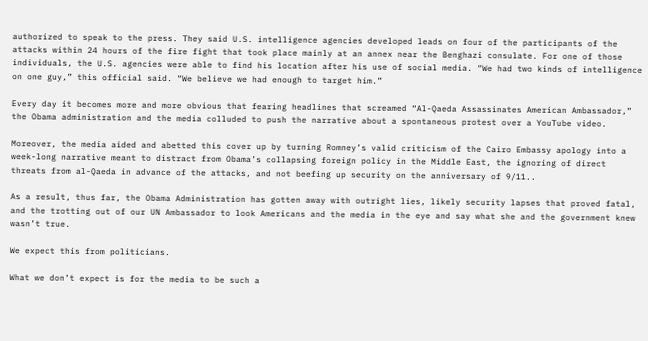authorized to speak to the press. They said U.S. intelligence agencies developed leads on four of the participants of the attacks within 24 hours of the fire fight that took place mainly at an annex near the Benghazi consulate. For one of those individuals, the U.S. agencies were able to find his location after his use of social media. “We had two kinds of intelligence on one guy,” this official said. “We believe we had enough to target him.”

Every day it becomes more and more obvious that fearing headlines that screamed “Al-Qaeda Assassinates American Ambassador,” the Obama administration and the media colluded to push the narrative about a spontaneous protest over a YouTube video.

Moreover, the media aided and abetted this cover up by turning Romney’s valid criticism of the Cairo Embassy apology into a week-long narrative meant to distract from Obama’s collapsing foreign policy in the Middle East, the ignoring of direct threats from al-Qaeda in advance of the attacks, and not beefing up security on the anniversary of 9/11..

As a result, thus far, the Obama Administration has gotten away with outright lies, likely security lapses that proved fatal, and the trotting out of our UN Ambassador to look Americans and the media in the eye and say what she and the government knew wasn’t true.

We expect this from politicians.

What we don’t expect is for the media to be such a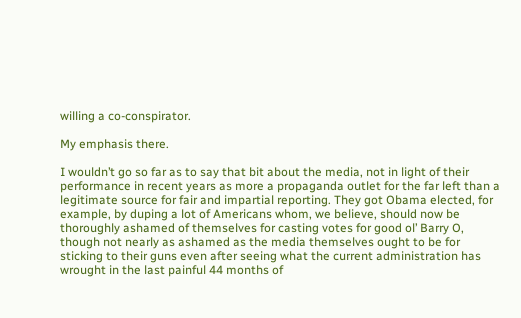willing a co-conspirator.

My emphasis there.

I wouldn’t go so far as to say that bit about the media, not in light of their performance in recent years as more a propaganda outlet for the far left than a legitimate source for fair and impartial reporting. They got Obama elected, for example, by duping a lot of Americans whom, we believe, should now be thoroughly ashamed of themselves for casting votes for good ol’ Barry O, though not nearly as ashamed as the media themselves ought to be for sticking to their guns even after seeing what the current administration has wrought in the last painful 44 months of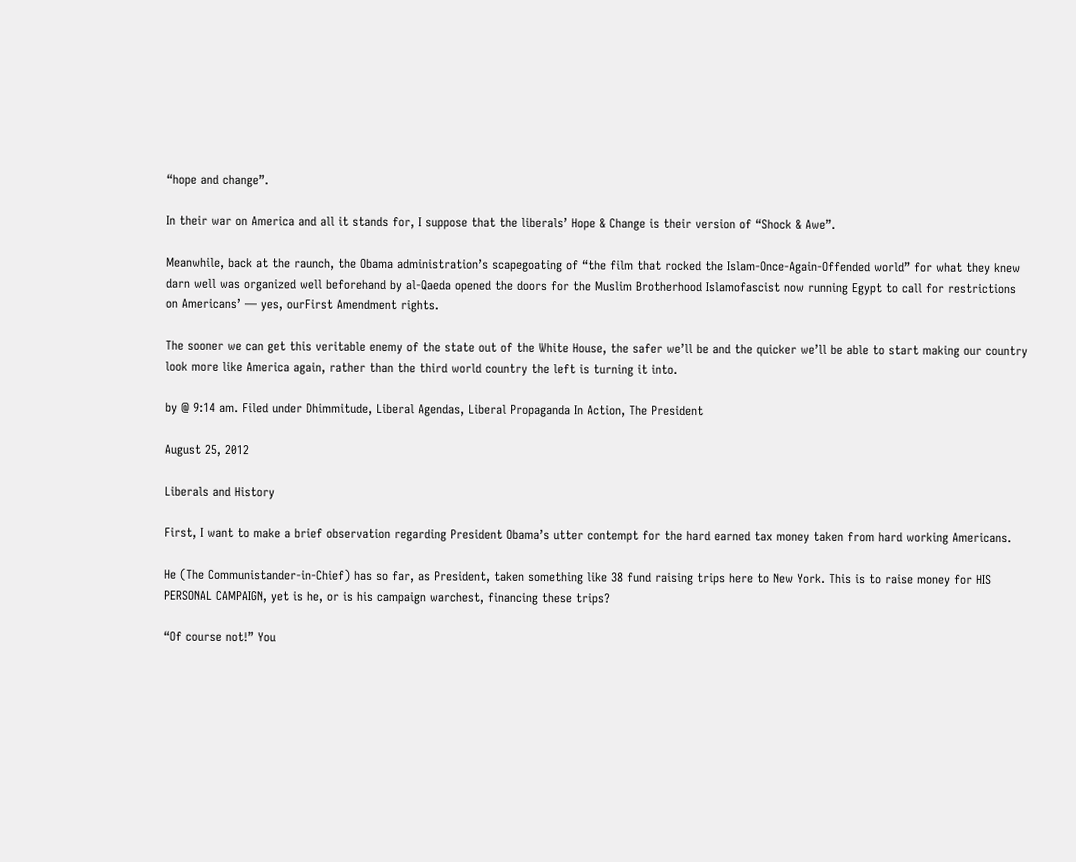“hope and change”.

In their war on America and all it stands for, I suppose that the liberals’ Hope & Change is their version of “Shock & Awe”.

Meanwhile, back at the raunch, the Obama administration’s scapegoating of “the film that rocked the Islam-Once-Again-Offended world” for what they knew darn well was organized well beforehand by al-Qaeda opened the doors for the Muslim Brotherhood Islamofascist now running Egypt to call for restrictions on Americans’ — yes, ourFirst Amendment rights.

The sooner we can get this veritable enemy of the state out of the White House, the safer we’ll be and the quicker we’ll be able to start making our country look more like America again, rather than the third world country the left is turning it into.

by @ 9:14 am. Filed under Dhimmitude, Liberal Agendas, Liberal Propaganda In Action, The President

August 25, 2012

Liberals and History

First, I want to make a brief observation regarding President Obama’s utter contempt for the hard earned tax money taken from hard working Americans.

He (The Communistander-in-Chief) has so far, as President, taken something like 38 fund raising trips here to New York. This is to raise money for HIS PERSONAL CAMPAIGN, yet is he, or is his campaign warchest, financing these trips?

“Of course not!” You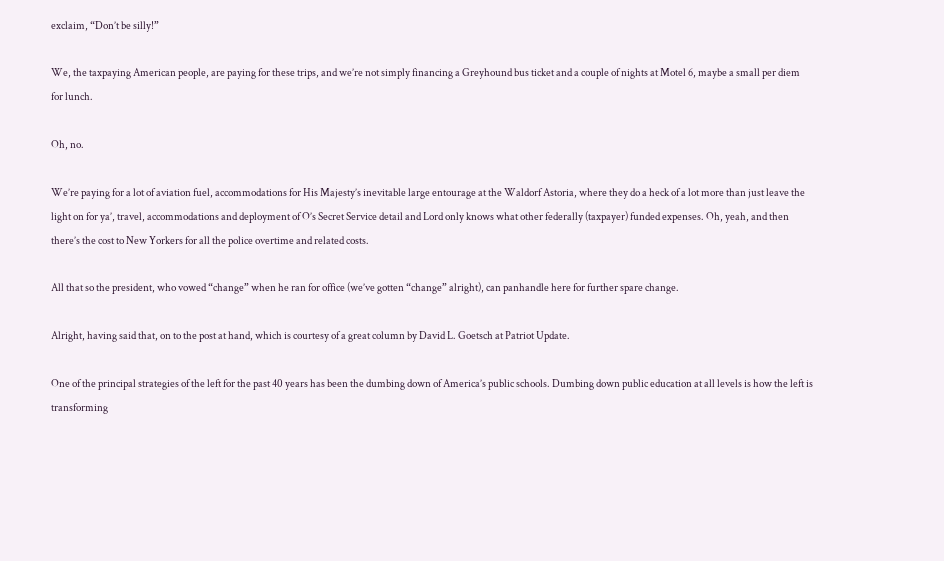exclaim, “Don’t be silly!”

We, the taxpaying American people, are paying for these trips, and we’re not simply financing a Greyhound bus ticket and a couple of nights at Motel 6, maybe a small per diem for lunch.

Oh, no.

We’re paying for a lot of aviation fuel, accommodations for His Majesty’s inevitable large entourage at the Waldorf Astoria, where they do a heck of a lot more than just leave the light on for ya’, travel, accommodations and deployment of O’s Secret Service detail and Lord only knows what other federally (taxpayer) funded expenses. Oh, yeah, and then there’s the cost to New Yorkers for all the police overtime and related costs.

All that so the president, who vowed “change” when he ran for office (we’ve gotten “change” alright), can panhandle here for further spare change.

Alright, having said that, on to the post at hand, which is courtesy of a great column by David L. Goetsch at Patriot Update.

One of the principal strategies of the left for the past 40 years has been the dumbing down of America’s public schools. Dumbing down public education at all levels is how the left is transforming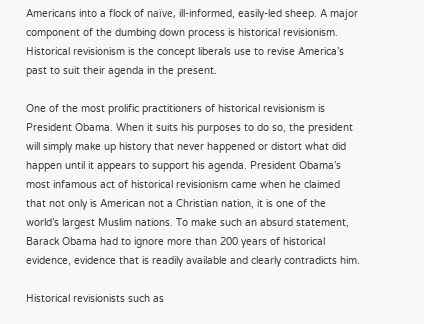Americans into a flock of naïve, ill-informed, easily-led sheep. A major component of the dumbing down process is historical revisionism. Historical revisionism is the concept liberals use to revise America’s past to suit their agenda in the present.

One of the most prolific practitioners of historical revisionism is President Obama. When it suits his purposes to do so, the president will simply make up history that never happened or distort what did happen until it appears to support his agenda. President Obama’s most infamous act of historical revisionism came when he claimed that not only is American not a Christian nation, it is one of the world’s largest Muslim nations. To make such an absurd statement, Barack Obama had to ignore more than 200 years of historical evidence, evidence that is readily available and clearly contradicts him.

Historical revisionists such as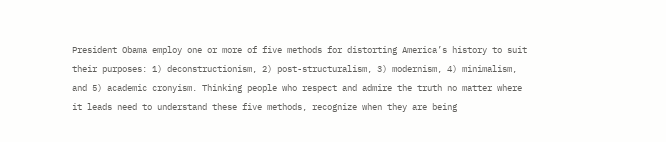President Obama employ one or more of five methods for distorting America’s history to suit their purposes: 1) deconstructionism, 2) post-structuralism, 3) modernism, 4) minimalism, and 5) academic cronyism. Thinking people who respect and admire the truth no matter where it leads need to understand these five methods, recognize when they are being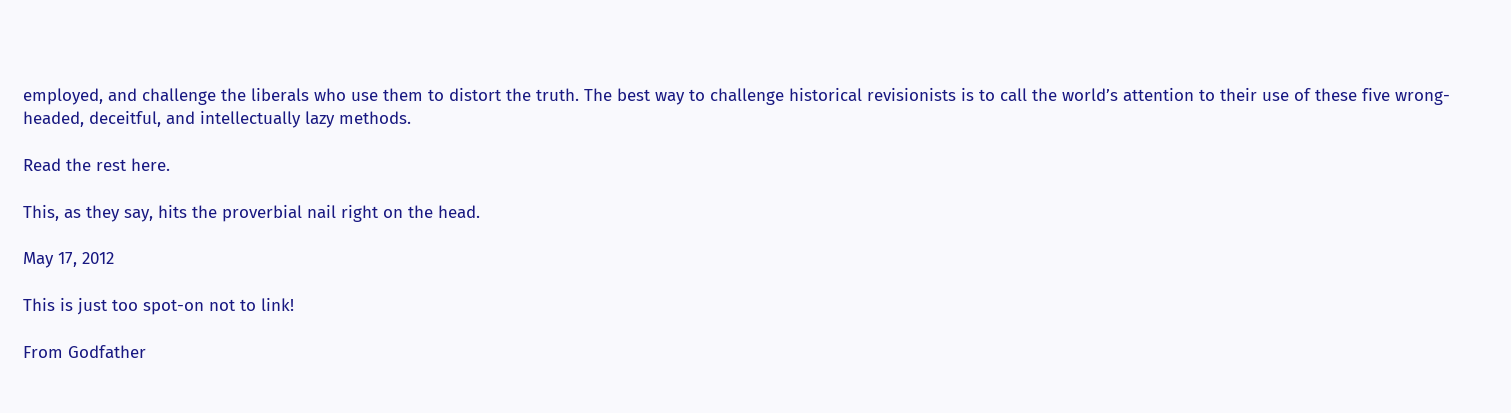employed, and challenge the liberals who use them to distort the truth. The best way to challenge historical revisionists is to call the world’s attention to their use of these five wrong-headed, deceitful, and intellectually lazy methods.

Read the rest here.

This, as they say, hits the proverbial nail right on the head.

May 17, 2012

This is just too spot-on not to link!

From Godfather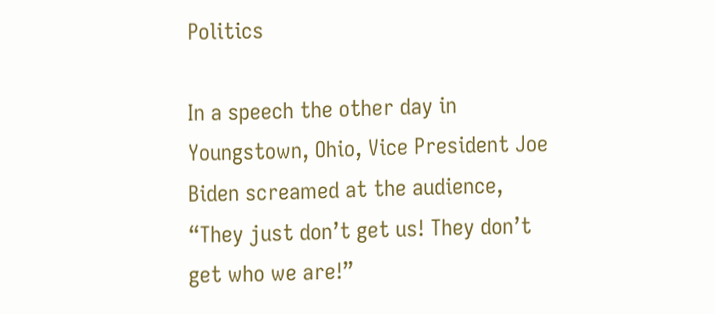Politics

In a speech the other day in Youngstown, Ohio, Vice President Joe Biden screamed at the audience, “They just don’t get us! They don’t get who we are!”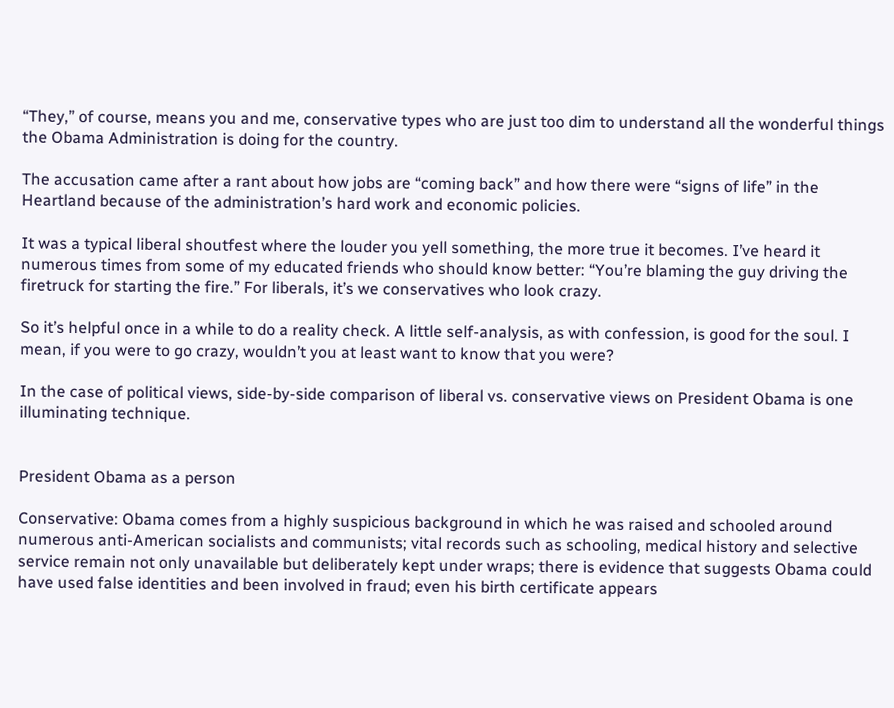“They,” of course, means you and me, conservative types who are just too dim to understand all the wonderful things the Obama Administration is doing for the country.

The accusation came after a rant about how jobs are “coming back” and how there were “signs of life” in the Heartland because of the administration’s hard work and economic policies.

It was a typical liberal shoutfest where the louder you yell something, the more true it becomes. I’ve heard it numerous times from some of my educated friends who should know better: “You’re blaming the guy driving the firetruck for starting the fire.” For liberals, it’s we conservatives who look crazy.

So it’s helpful once in a while to do a reality check. A little self-analysis, as with confession, is good for the soul. I mean, if you were to go crazy, wouldn’t you at least want to know that you were?

In the case of political views, side-by-side comparison of liberal vs. conservative views on President Obama is one illuminating technique.


President Obama as a person

Conservative: Obama comes from a highly suspicious background in which he was raised and schooled around numerous anti-American socialists and communists; vital records such as schooling, medical history and selective service remain not only unavailable but deliberately kept under wraps; there is evidence that suggests Obama could have used false identities and been involved in fraud; even his birth certificate appears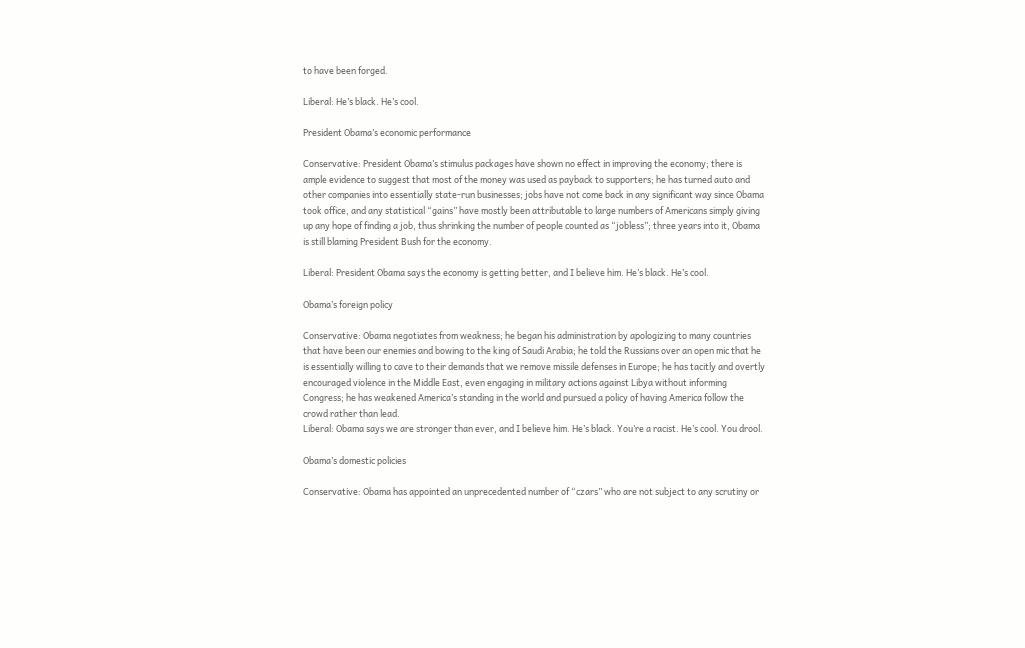to have been forged.

Liberal: He’s black. He’s cool.

President Obama’s economic performance

Conservative: President Obama’s stimulus packages have shown no effect in improving the economy; there is ample evidence to suggest that most of the money was used as payback to supporters; he has turned auto and other companies into essentially state-run businesses; jobs have not come back in any significant way since Obama took office, and any statistical “gains” have mostly been attributable to large numbers of Americans simply giving up any hope of finding a job, thus shrinking the number of people counted as “jobless”; three years into it, Obama is still blaming President Bush for the economy.

Liberal: President Obama says the economy is getting better, and I believe him. He’s black. He’s cool.

Obama’s foreign policy

Conservative: Obama negotiates from weakness; he began his administration by apologizing to many countries that have been our enemies and bowing to the king of Saudi Arabia; he told the Russians over an open mic that he is essentially willing to cave to their demands that we remove missile defenses in Europe; he has tacitly and overtly encouraged violence in the Middle East, even engaging in military actions against Libya without informing Congress; he has weakened America’s standing in the world and pursued a policy of having America follow the crowd rather than lead.
Liberal: Obama says we are stronger than ever, and I believe him. He’s black. You’re a racist. He’s cool. You drool.

Obama’s domestic policies

Conservative: Obama has appointed an unprecedented number of “czars” who are not subject to any scrutiny or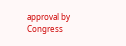approval by Congress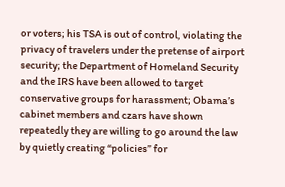or voters; his TSA is out of control, violating the privacy of travelers under the pretense of airport security; the Department of Homeland Security and the IRS have been allowed to target conservative groups for harassment; Obama’s cabinet members and czars have shown repeatedly they are willing to go around the law by quietly creating “policies” for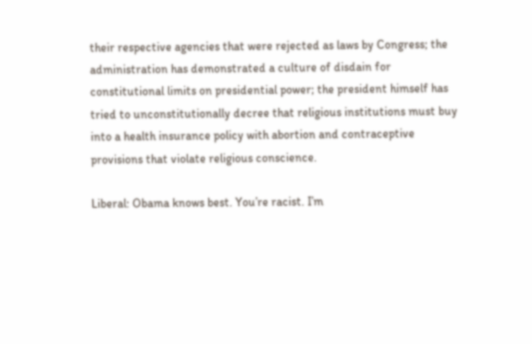their respective agencies that were rejected as laws by Congress; the administration has demonstrated a culture of disdain for constitutional limits on presidential power; the president himself has tried to unconstitutionally decree that religious institutions must buy into a health insurance policy with abortion and contraceptive provisions that violate religious conscience.

Liberal: Obama knows best. You’re racist. I’m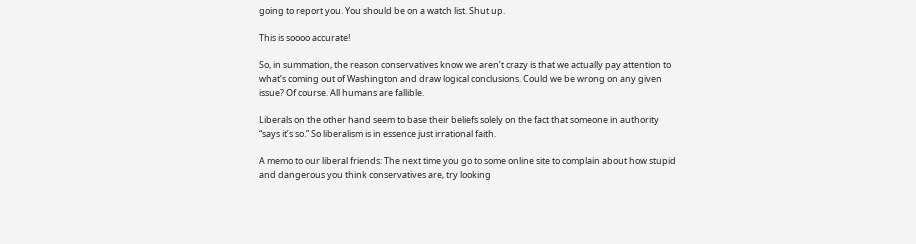going to report you. You should be on a watch list. Shut up.

This is soooo accurate!

So, in summation, the reason conservatives know we aren’t crazy is that we actually pay attention to what’s coming out of Washington and draw logical conclusions. Could we be wrong on any given issue? Of course. All humans are fallible.

Liberals on the other hand seem to base their beliefs solely on the fact that someone in authority “says it’s so.” So liberalism is in essence just irrational faith.

A memo to our liberal friends: The next time you go to some online site to complain about how stupid and dangerous you think conservatives are, try looking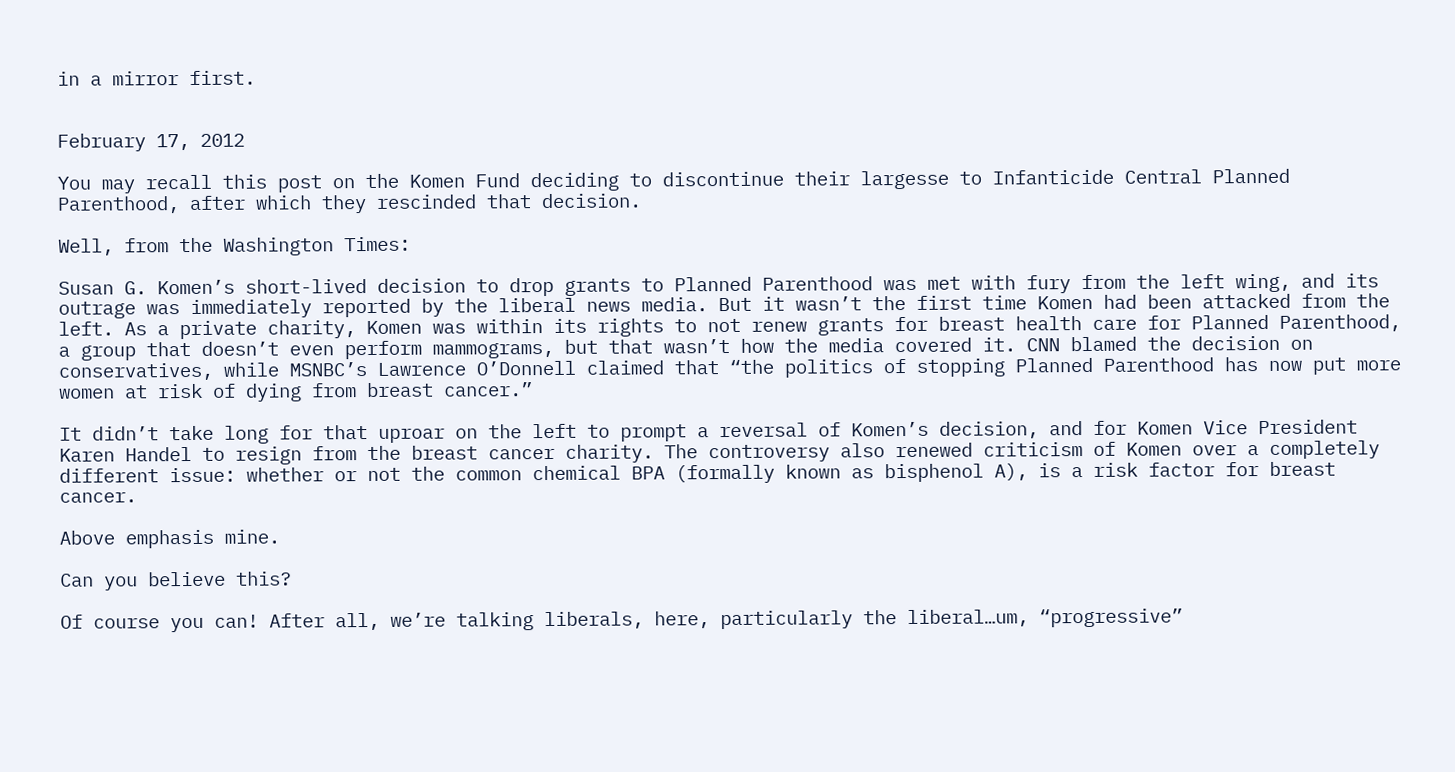in a mirror first.


February 17, 2012

You may recall this post on the Komen Fund deciding to discontinue their largesse to Infanticide Central Planned Parenthood, after which they rescinded that decision.

Well, from the Washington Times:

Susan G. Komen’s short-lived decision to drop grants to Planned Parenthood was met with fury from the left wing, and its outrage was immediately reported by the liberal news media. But it wasn’t the first time Komen had been attacked from the left. As a private charity, Komen was within its rights to not renew grants for breast health care for Planned Parenthood, a group that doesn’t even perform mammograms, but that wasn’t how the media covered it. CNN blamed the decision on conservatives, while MSNBC’s Lawrence O’Donnell claimed that “the politics of stopping Planned Parenthood has now put more women at risk of dying from breast cancer.”

It didn’t take long for that uproar on the left to prompt a reversal of Komen’s decision, and for Komen Vice President Karen Handel to resign from the breast cancer charity. The controversy also renewed criticism of Komen over a completely different issue: whether or not the common chemical BPA (formally known as bisphenol A), is a risk factor for breast cancer.

Above emphasis mine.

Can you believe this?

Of course you can! After all, we’re talking liberals, here, particularly the liberal…um, “progressive”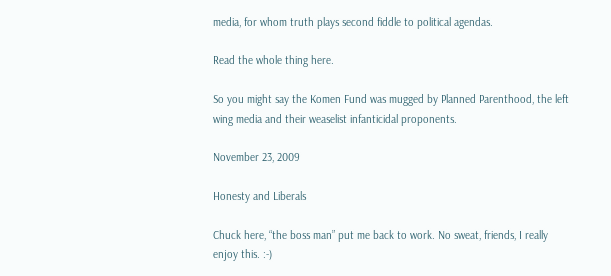media, for whom truth plays second fiddle to political agendas.

Read the whole thing here.

So you might say the Komen Fund was mugged by Planned Parenthood, the left wing media and their weaselist infanticidal proponents.

November 23, 2009

Honesty and Liberals

Chuck here, “the boss man” put me back to work. No sweat, friends, I really enjoy this. :-)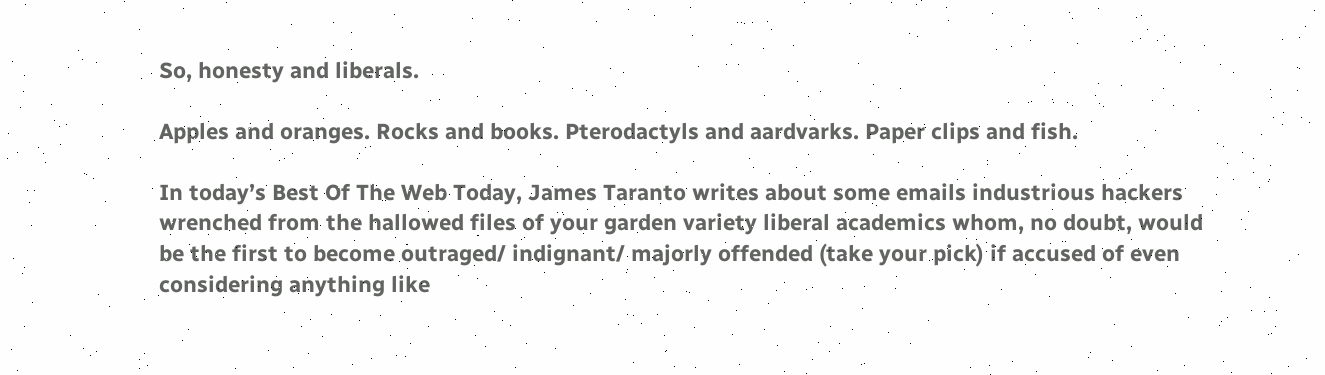So, honesty and liberals.

Apples and oranges. Rocks and books. Pterodactyls and aardvarks. Paper clips and fish.

In today’s Best Of The Web Today, James Taranto writes about some emails industrious hackers wrenched from the hallowed files of your garden variety liberal academics whom, no doubt, would be the first to become outraged/ indignant/ majorly offended (take your pick) if accused of even considering anything like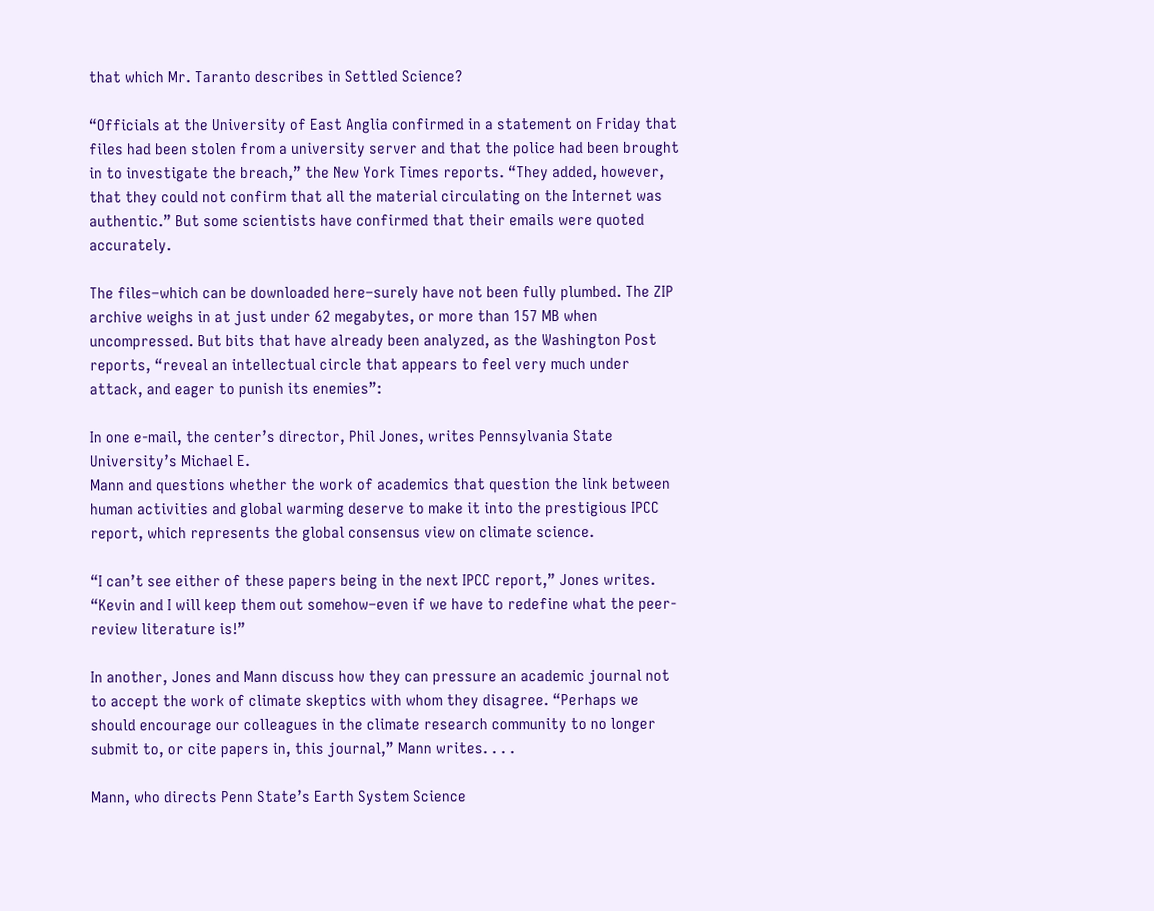that which Mr. Taranto describes in Settled Science?

“Officials at the University of East Anglia confirmed in a statement on Friday that files had been stolen from a university server and that the police had been brought in to investigate the breach,” the New York Times reports. “They added, however, that they could not confirm that all the material circulating on the Internet was authentic.” But some scientists have confirmed that their emails were quoted accurately.

The files–which can be downloaded here–surely have not been fully plumbed. The ZIP archive weighs in at just under 62 megabytes, or more than 157 MB when uncompressed. But bits that have already been analyzed, as the Washington Post reports, “reveal an intellectual circle that appears to feel very much under attack, and eager to punish its enemies”:

In one e-mail, the center’s director, Phil Jones, writes Pennsylvania State University’s Michael E.
Mann and questions whether the work of academics that question the link between human activities and global warming deserve to make it into the prestigious IPCC report, which represents the global consensus view on climate science.

“I can’t see either of these papers being in the next IPCC report,” Jones writes. “Kevin and I will keep them out somehow–even if we have to redefine what the peer-review literature is!”

In another, Jones and Mann discuss how they can pressure an academic journal not to accept the work of climate skeptics with whom they disagree. “Perhaps we should encourage our colleagues in the climate research community to no longer submit to, or cite papers in, this journal,” Mann writes. . . .

Mann, who directs Penn State’s Earth System Science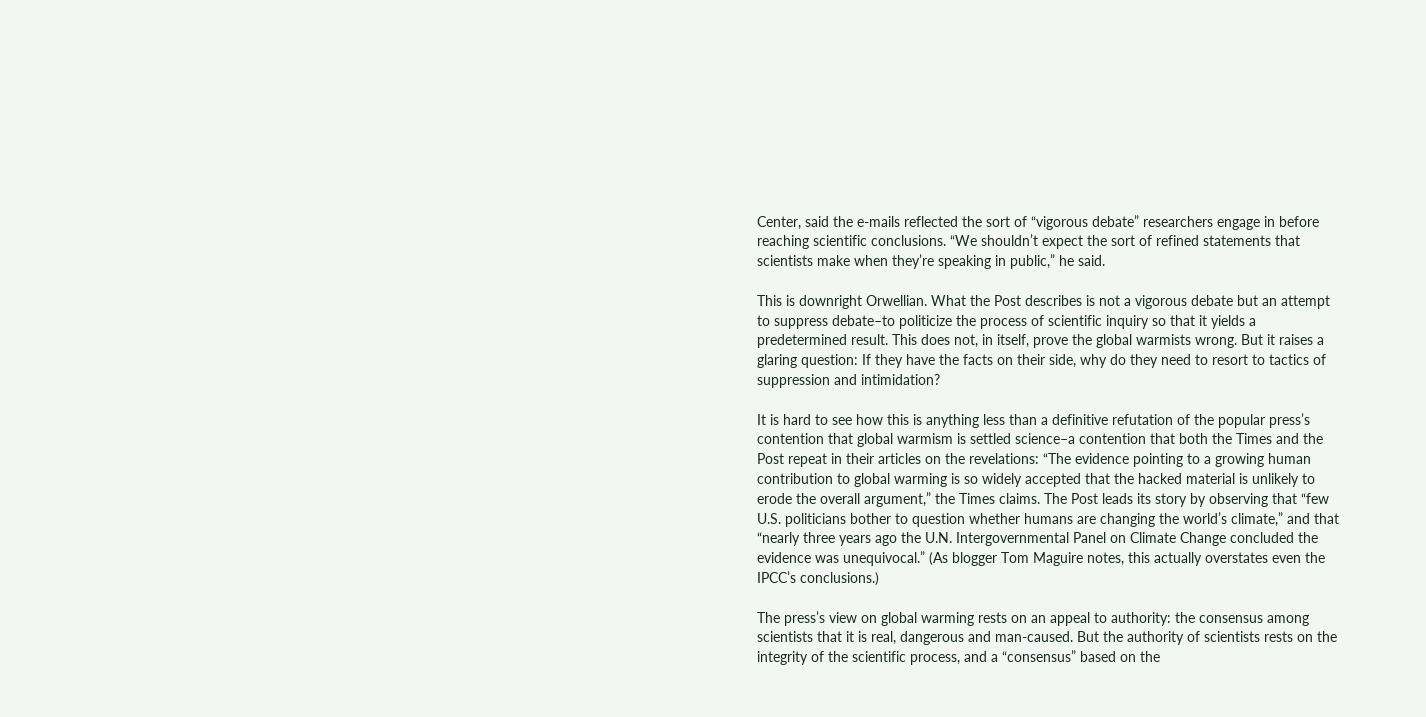Center, said the e-mails reflected the sort of “vigorous debate” researchers engage in before reaching scientific conclusions. “We shouldn’t expect the sort of refined statements that scientists make when they’re speaking in public,” he said.

This is downright Orwellian. What the Post describes is not a vigorous debate but an attempt to suppress debate–to politicize the process of scientific inquiry so that it yields a predetermined result. This does not, in itself, prove the global warmists wrong. But it raises a glaring question: If they have the facts on their side, why do they need to resort to tactics of suppression and intimidation?

It is hard to see how this is anything less than a definitive refutation of the popular press’s contention that global warmism is settled science–a contention that both the Times and the Post repeat in their articles on the revelations: “The evidence pointing to a growing human contribution to global warming is so widely accepted that the hacked material is unlikely to erode the overall argument,” the Times claims. The Post leads its story by observing that “few U.S. politicians bother to question whether humans are changing the world’s climate,” and that “nearly three years ago the U.N. Intergovernmental Panel on Climate Change concluded the evidence was unequivocal.” (As blogger Tom Maguire notes, this actually overstates even the IPCC’s conclusions.)

The press’s view on global warming rests on an appeal to authority: the consensus among scientists that it is real, dangerous and man-caused. But the authority of scientists rests on the integrity of the scientific process, and a “consensus” based on the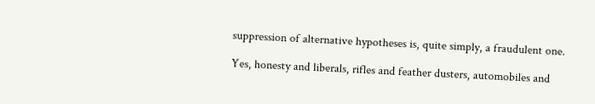suppression of alternative hypotheses is, quite simply, a fraudulent one.

Yes, honesty and liberals, rifles and feather dusters, automobiles and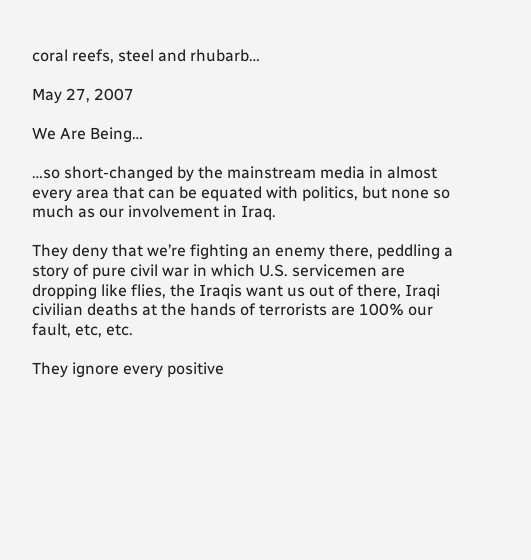coral reefs, steel and rhubarb…

May 27, 2007

We Are Being…

…so short-changed by the mainstream media in almost every area that can be equated with politics, but none so much as our involvement in Iraq.

They deny that we’re fighting an enemy there, peddling a story of pure civil war in which U.S. servicemen are dropping like flies, the Iraqis want us out of there, Iraqi civilian deaths at the hands of terrorists are 100% our fault, etc, etc.

They ignore every positive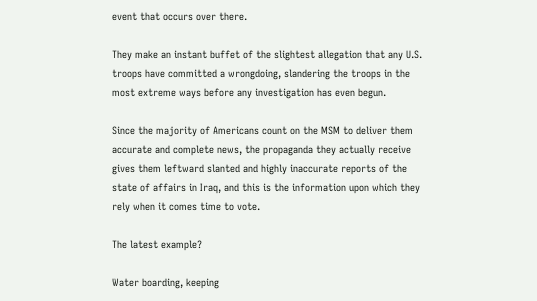event that occurs over there.

They make an instant buffet of the slightest allegation that any U.S. troops have committed a wrongdoing, slandering the troops in the most extreme ways before any investigation has even begun.

Since the majority of Americans count on the MSM to deliver them accurate and complete news, the propaganda they actually receive gives them leftward slanted and highly inaccurate reports of the state of affairs in Iraq, and this is the information upon which they rely when it comes time to vote.

The latest example?

Water boarding, keeping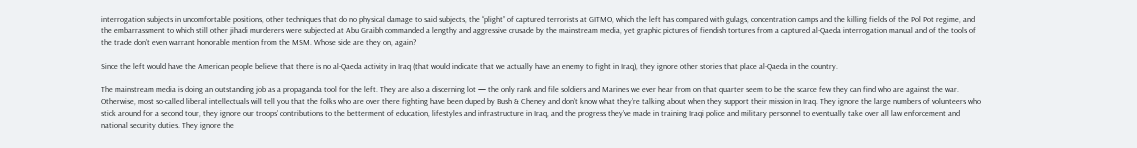interrogation subjects in uncomfortable positions, other techniques that do no physical damage to said subjects, the “plight” of captured terrorists at GITMO, which the left has compared with gulags, concentration camps and the killing fields of the Pol Pot regime, and the embarrassment to which still other jihadi murderers were subjected at Abu Graibh commanded a lengthy and aggressive crusade by the mainstream media, yet graphic pictures of fiendish tortures from a captured al-Qaeda interrogation manual and of the tools of the trade don’t even warrant honorable mention from the MSM. Whose side are they on, again?

Since the left would have the American people believe that there is no al-Qaeda activity in Iraq (that would indicate that we actually have an enemy to fight in Iraq), they ignore other stories that place al-Qaeda in the country.

The mainstream media is doing an outstanding job as a propaganda tool for the left. They are also a discerning lot — the only rank and file soldiers and Marines we ever hear from on that quarter seem to be the scarce few they can find who are against the war. Otherwise, most so-called liberal intellectuals will tell you that the folks who are over there fighting have been duped by Bush & Cheney and don’t know what they’re talking about when they support their mission in Iraq. They ignore the large numbers of volunteers who stick around for a second tour, they ignore our troops’ contributions to the betterment of education, lifestyles and infrastructure in Iraq, and the progress they’ve made in training Iraqi police and military personnel to eventually take over all law enforcement and national security duties. They ignore the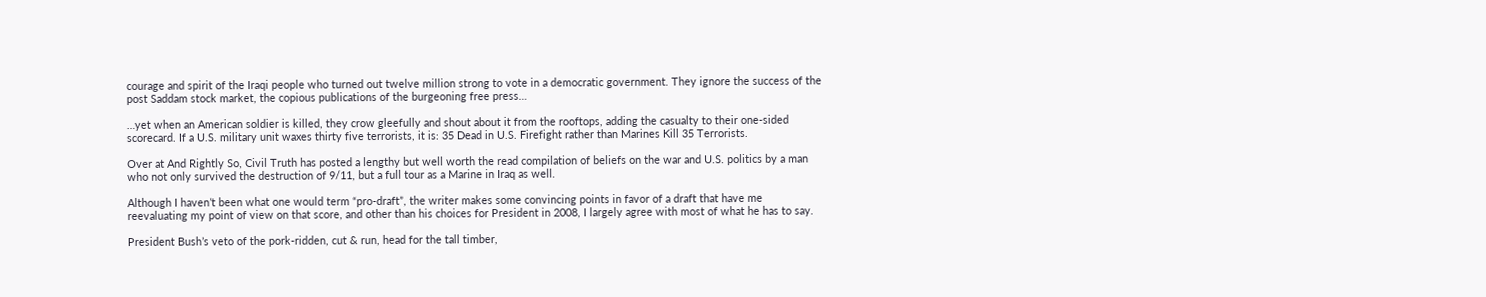courage and spirit of the Iraqi people who turned out twelve million strong to vote in a democratic government. They ignore the success of the post Saddam stock market, the copious publications of the burgeoning free press…

…yet when an American soldier is killed, they crow gleefully and shout about it from the rooftops, adding the casualty to their one-sided scorecard. If a U.S. military unit waxes thirty five terrorists, it is: 35 Dead in U.S. Firefight rather than Marines Kill 35 Terrorists.

Over at And Rightly So, Civil Truth has posted a lengthy but well worth the read compilation of beliefs on the war and U.S. politics by a man who not only survived the destruction of 9/11, but a full tour as a Marine in Iraq as well.

Although I haven’t been what one would term “pro-draft”, the writer makes some convincing points in favor of a draft that have me reevaluating my point of view on that score, and other than his choices for President in 2008, I largely agree with most of what he has to say.

President Bush’s veto of the pork-ridden, cut & run, head for the tall timber,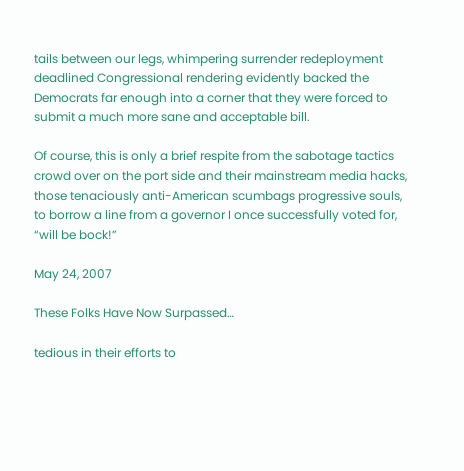tails between our legs, whimpering surrender redeployment deadlined Congressional rendering evidently backed the Democrats far enough into a corner that they were forced to submit a much more sane and acceptable bill.

Of course, this is only a brief respite from the sabotage tactics crowd over on the port side and their mainstream media hacks, those tenaciously anti-American scumbags progressive souls, to borrow a line from a governor I once successfully voted for, “will be bock!”

May 24, 2007

These Folks Have Now Surpassed…

tedious in their efforts to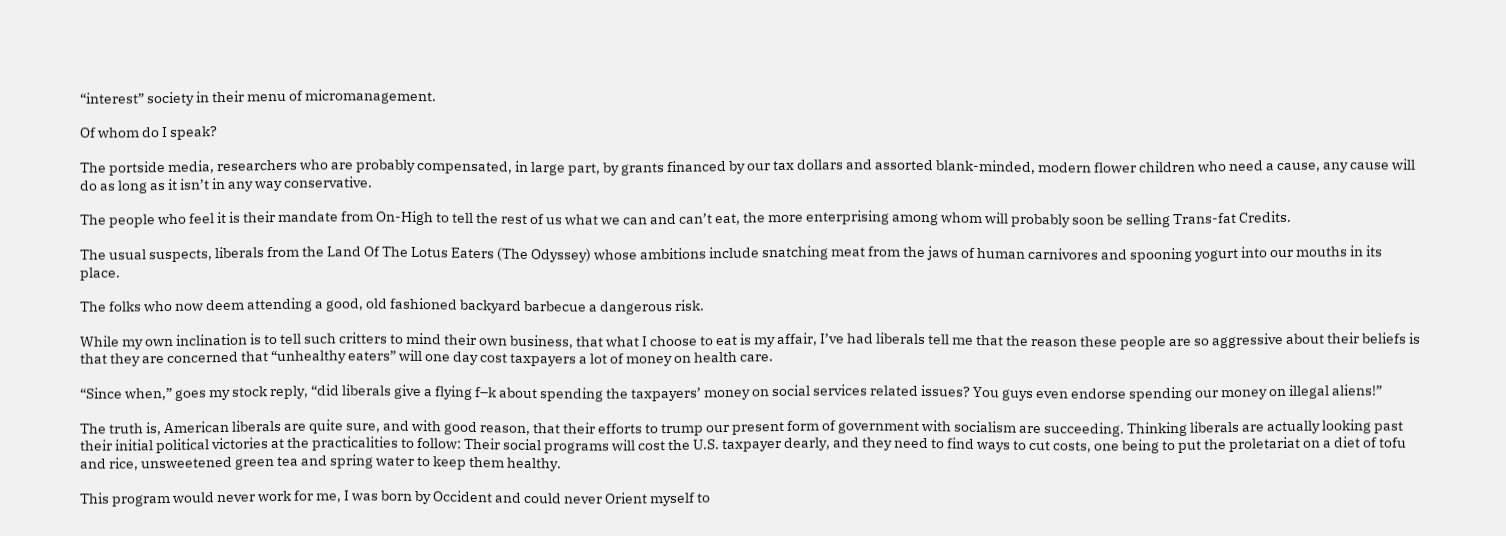“interest” society in their menu of micromanagement.

Of whom do I speak?

The portside media, researchers who are probably compensated, in large part, by grants financed by our tax dollars and assorted blank-minded, modern flower children who need a cause, any cause will do as long as it isn’t in any way conservative.

The people who feel it is their mandate from On-High to tell the rest of us what we can and can’t eat, the more enterprising among whom will probably soon be selling Trans-fat Credits.

The usual suspects, liberals from the Land Of The Lotus Eaters (The Odyssey) whose ambitions include snatching meat from the jaws of human carnivores and spooning yogurt into our mouths in its place.

The folks who now deem attending a good, old fashioned backyard barbecue a dangerous risk.

While my own inclination is to tell such critters to mind their own business, that what I choose to eat is my affair, I’ve had liberals tell me that the reason these people are so aggressive about their beliefs is that they are concerned that “unhealthy eaters” will one day cost taxpayers a lot of money on health care.

“Since when,” goes my stock reply, “did liberals give a flying f–k about spending the taxpayers’ money on social services related issues? You guys even endorse spending our money on illegal aliens!”

The truth is, American liberals are quite sure, and with good reason, that their efforts to trump our present form of government with socialism are succeeding. Thinking liberals are actually looking past their initial political victories at the practicalities to follow: Their social programs will cost the U.S. taxpayer dearly, and they need to find ways to cut costs, one being to put the proletariat on a diet of tofu and rice, unsweetened green tea and spring water to keep them healthy.

This program would never work for me, I was born by Occident and could never Orient myself to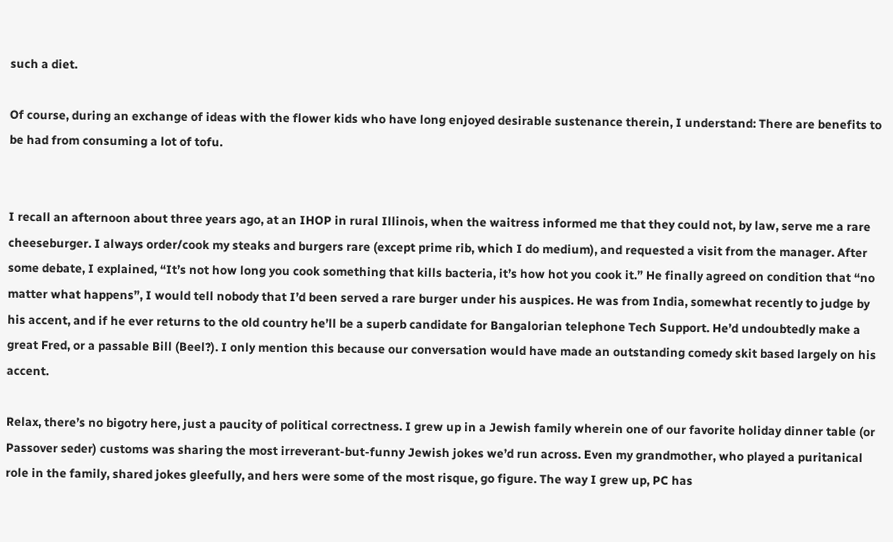such a diet.

Of course, during an exchange of ideas with the flower kids who have long enjoyed desirable sustenance therein, I understand: There are benefits to be had from consuming a lot of tofu.


I recall an afternoon about three years ago, at an IHOP in rural Illinois, when the waitress informed me that they could not, by law, serve me a rare cheeseburger. I always order/cook my steaks and burgers rare (except prime rib, which I do medium), and requested a visit from the manager. After some debate, I explained, “It’s not how long you cook something that kills bacteria, it’s how hot you cook it.” He finally agreed on condition that “no matter what happens”, I would tell nobody that I’d been served a rare burger under his auspices. He was from India, somewhat recently to judge by his accent, and if he ever returns to the old country he’ll be a superb candidate for Bangalorian telephone Tech Support. He’d undoubtedly make a great Fred, or a passable Bill (Beel?). I only mention this because our conversation would have made an outstanding comedy skit based largely on his accent.

Relax, there’s no bigotry here, just a paucity of political correctness. I grew up in a Jewish family wherein one of our favorite holiday dinner table (or Passover seder) customs was sharing the most irreverant-but-funny Jewish jokes we’d run across. Even my grandmother, who played a puritanical role in the family, shared jokes gleefully, and hers were some of the most risque, go figure. The way I grew up, PC has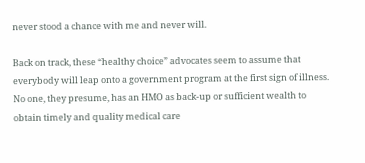never stood a chance with me and never will.

Back on track, these “healthy choice” advocates seem to assume that everybody will leap onto a government program at the first sign of illness. No one, they presume, has an HMO as back-up or sufficient wealth to obtain timely and quality medical care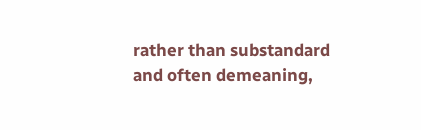rather than substandard and often demeaning,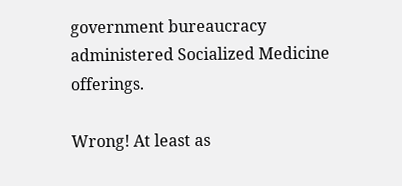government bureaucracy administered Socialized Medicine offerings.

Wrong! At least as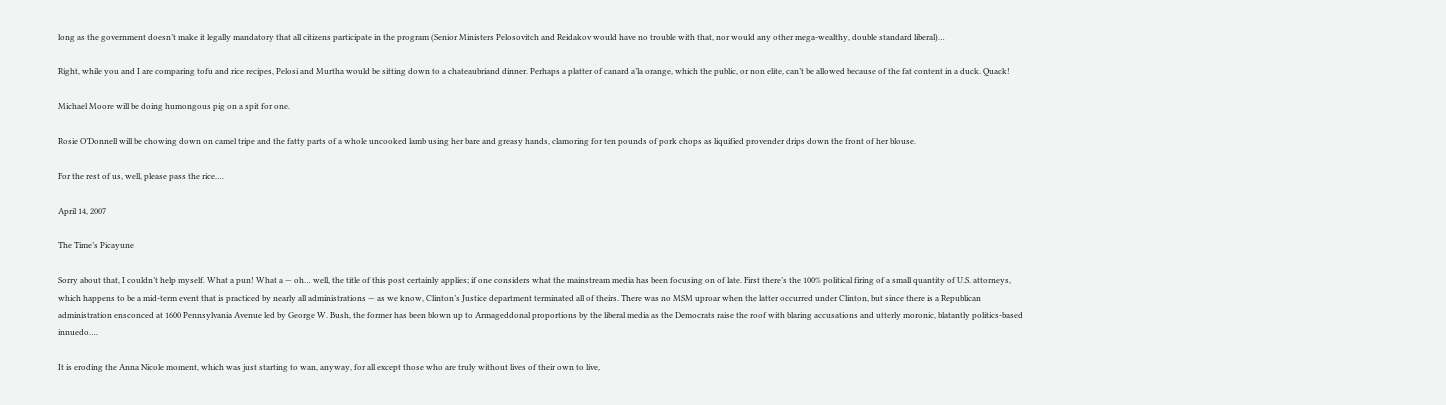long as the government doesn’t make it legally mandatory that all citizens participate in the program (Senior Ministers Pelosovitch and Reidakov would have no trouble with that, nor would any other mega-wealthy, double standard liberal)…

Right, while you and I are comparing tofu and rice recipes, Pelosi and Murtha would be sitting down to a chateaubriand dinner. Perhaps a platter of canard a’la orange, which the public, or non elite, can’t be allowed because of the fat content in a duck. Quack!

Michael Moore will be doing humongous pig on a spit for one.

Rosie O’Donnell will be chowing down on camel tripe and the fatty parts of a whole uncooked lamb using her bare and greasy hands, clamoring for ten pounds of pork chops as liquified provender drips down the front of her blouse.

For the rest of us, well, please pass the rice….

April 14, 2007

The Time’s Picayune

Sorry about that, I couldn’t help myself. What a pun! What a — oh… well, the title of this post certainly applies; if one considers what the mainstream media has been focusing on of late. First there’s the 100% political firing of a small quantity of U.S. attorneys, which happens to be a mid-term event that is practiced by nearly all administrations — as we know, Clinton’s Justice department terminated all of theirs. There was no MSM uproar when the latter occurred under Clinton, but since there is a Republican administration ensconced at 1600 Pennsylvania Avenue led by George W. Bush, the former has been blown up to Armageddonal proportions by the liberal media as the Democrats raise the roof with blaring accusations and utterly moronic, blatantly politics-based innuedo….

It is eroding the Anna Nicole moment, which was just starting to wan, anyway, for all except those who are truly without lives of their own to live,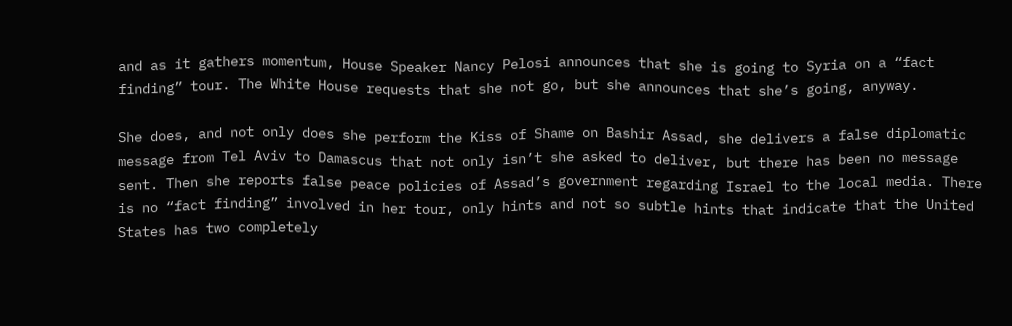and as it gathers momentum, House Speaker Nancy Pelosi announces that she is going to Syria on a “fact finding” tour. The White House requests that she not go, but she announces that she’s going, anyway.

She does, and not only does she perform the Kiss of Shame on Bashir Assad, she delivers a false diplomatic message from Tel Aviv to Damascus that not only isn’t she asked to deliver, but there has been no message sent. Then she reports false peace policies of Assad’s government regarding Israel to the local media. There is no “fact finding” involved in her tour, only hints and not so subtle hints that indicate that the United States has two completely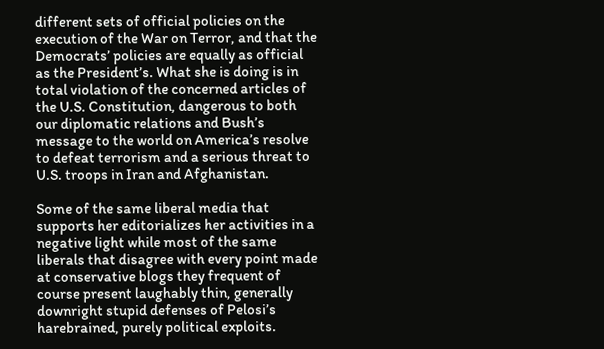different sets of official policies on the execution of the War on Terror, and that the Democrats’ policies are equally as official as the President’s. What she is doing is in total violation of the concerned articles of the U.S. Constitution, dangerous to both our diplomatic relations and Bush’s message to the world on America’s resolve to defeat terrorism and a serious threat to U.S. troops in Iran and Afghanistan.

Some of the same liberal media that supports her editorializes her activities in a negative light while most of the same liberals that disagree with every point made at conservative blogs they frequent of course present laughably thin, generally downright stupid defenses of Pelosi’s harebrained, purely political exploits.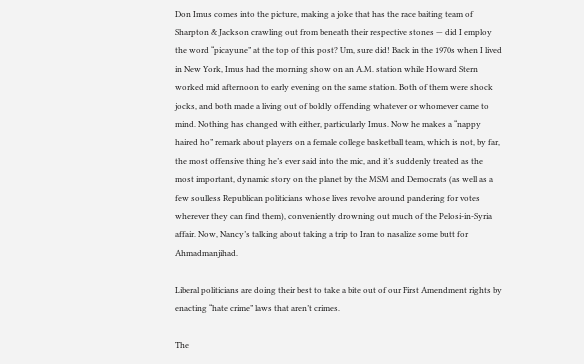Don Imus comes into the picture, making a joke that has the race baiting team of Sharpton & Jackson crawling out from beneath their respective stones — did I employ the word “picayune” at the top of this post? Um, sure did! Back in the 1970s when I lived in New York, Imus had the morning show on an A.M. station while Howard Stern worked mid afternoon to early evening on the same station. Both of them were shock jocks, and both made a living out of boldly offending whatever or whomever came to mind. Nothing has changed with either, particularly Imus. Now he makes a “nappy haired ho” remark about players on a female college basketball team, which is not, by far, the most offensive thing he’s ever said into the mic, and it’s suddenly treated as the most important, dynamic story on the planet by the MSM and Democrats (as well as a few soulless Republican politicians whose lives revolve around pandering for votes wherever they can find them), conveniently drowning out much of the Pelosi-in-Syria affair. Now, Nancy’s talking about taking a trip to Iran to nasalize some butt for Ahmadmanjihad.

Liberal politicians are doing their best to take a bite out of our First Amendment rights by enacting “hate crime” laws that aren’t crimes.

The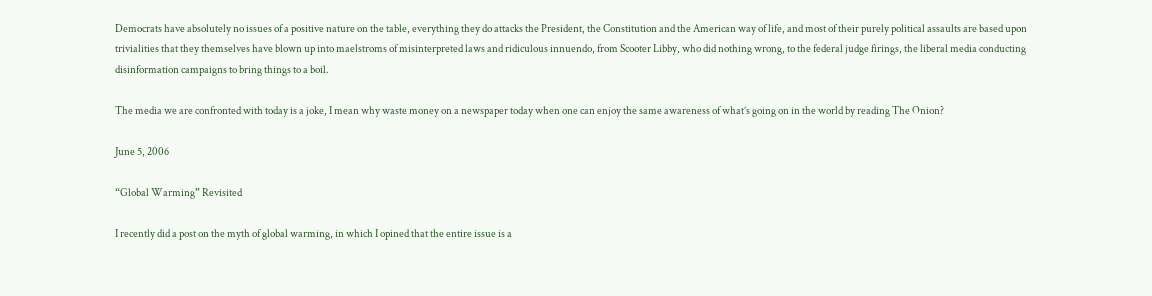Democrats have absolutely no issues of a positive nature on the table, everything they do attacks the President, the Constitution and the American way of life, and most of their purely political assaults are based upon trivialities that they themselves have blown up into maelstroms of misinterpreted laws and ridiculous innuendo, from Scooter Libby, who did nothing wrong, to the federal judge firings, the liberal media conducting disinformation campaigns to bring things to a boil.

The media we are confronted with today is a joke, I mean why waste money on a newspaper today when one can enjoy the same awareness of what’s going on in the world by reading The Onion?

June 5, 2006

“Global Warming” Revisited

I recently did a post on the myth of global warming, in which I opined that the entire issue is a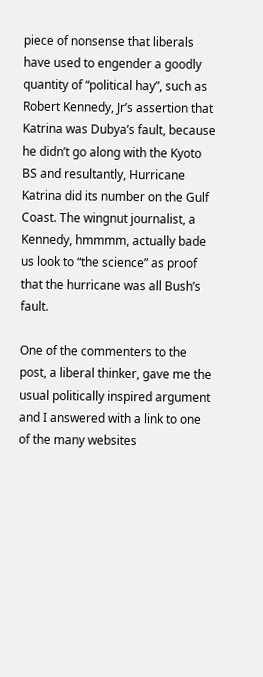piece of nonsense that liberals have used to engender a goodly quantity of “political hay”, such as Robert Kennedy, Jr’s assertion that Katrina was Dubya’s fault, because he didn’t go along with the Kyoto BS and resultantly, Hurricane Katrina did its number on the Gulf Coast. The wingnut journalist, a Kennedy, hmmmm, actually bade us look to “the science” as proof that the hurricane was all Bush’s fault.

One of the commenters to the post, a liberal thinker, gave me the usual politically inspired argument and I answered with a link to one of the many websites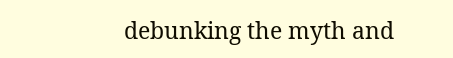debunking the myth and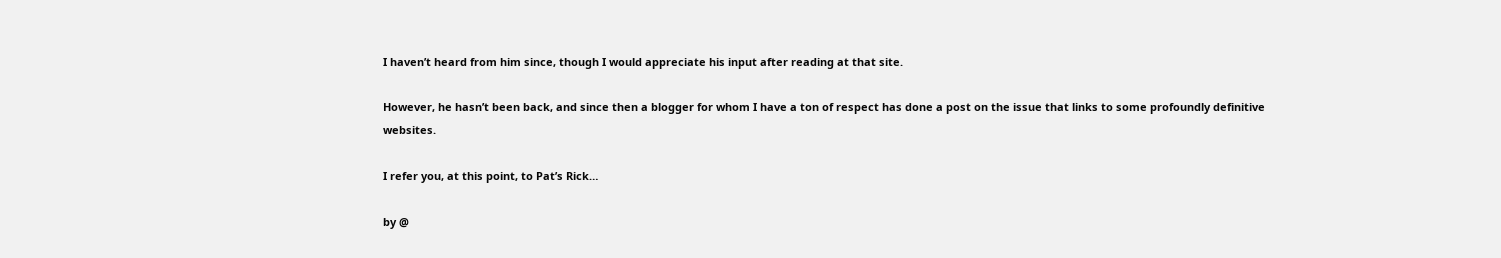I haven’t heard from him since, though I would appreciate his input after reading at that site.

However, he hasn’t been back, and since then a blogger for whom I have a ton of respect has done a post on the issue that links to some profoundly definitive websites.

I refer you, at this point, to Pat’s Rick…

by @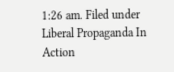1:26 am. Filed under Liberal Propaganda In Action